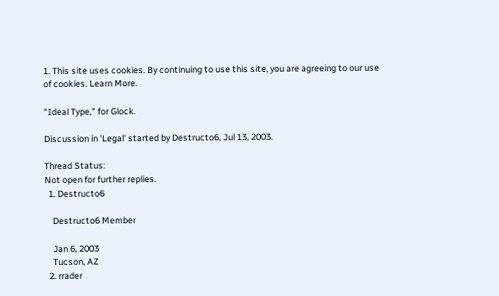1. This site uses cookies. By continuing to use this site, you are agreeing to our use of cookies. Learn More.

"Ideal Type," for Glock.

Discussion in 'Legal' started by Destructo6, Jul 13, 2003.

Thread Status:
Not open for further replies.
  1. Destructo6

    Destructo6 Member

    Jan 6, 2003
    Tucson, AZ
  2. rrader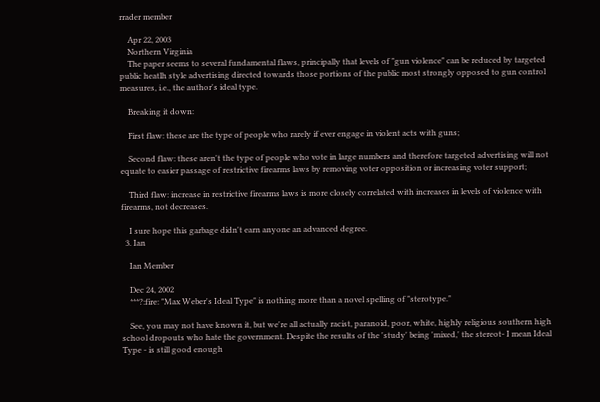rrader member

    Apr 22, 2003
    Northern Virginia
    The paper seems to several fundamental flaws, principally that levels of "gun violence" can be reduced by targeted public heatlh style advertising directed towards those portions of the public most strongly opposed to gun control measures, i.e., the author's ideal type.

    Breaking it down:

    First flaw: these are the type of people who rarely if ever engage in violent acts with guns;

    Second flaw: these aren't the type of people who vote in large numbers and therefore targeted advertising will not equate to easier passage of restrictive firearms laws by removing voter opposition or increasing voter support;

    Third flaw: increase in restrictive firearms laws is more closely correlated with increases in levels of violence with firearms, not decreases.

    I sure hope this garbage didn't earn anyone an advanced degree.
  3. Ian

    Ian Member

    Dec 24, 2002
    ***?:fire: "Max Weber's Ideal Type" is nothing more than a novel spelling of "sterotype."

    See, you may not have known it, but we're all actually racist, paranoid, poor, white, highly religious southern high school dropouts who hate the government. Despite the results of the 'study' being 'mixed,' the stereot- I mean Ideal Type - is still good enough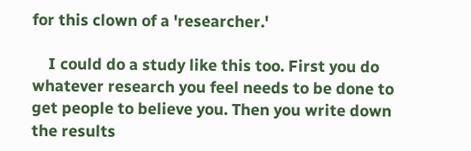for this clown of a 'researcher.'

    I could do a study like this too. First you do whatever research you feel needs to be done to get people to believe you. Then you write down the results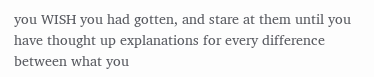you WISH you had gotten, and stare at them until you have thought up explanations for every difference between what you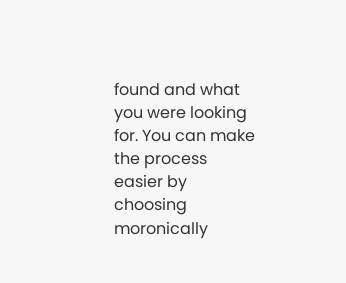found and what you were looking for. You can make the process easier by choosing moronically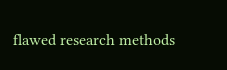flawed research methods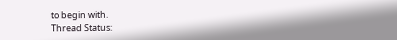to begin with.
Thread Status: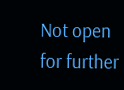Not open for further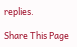replies.

Share This Page